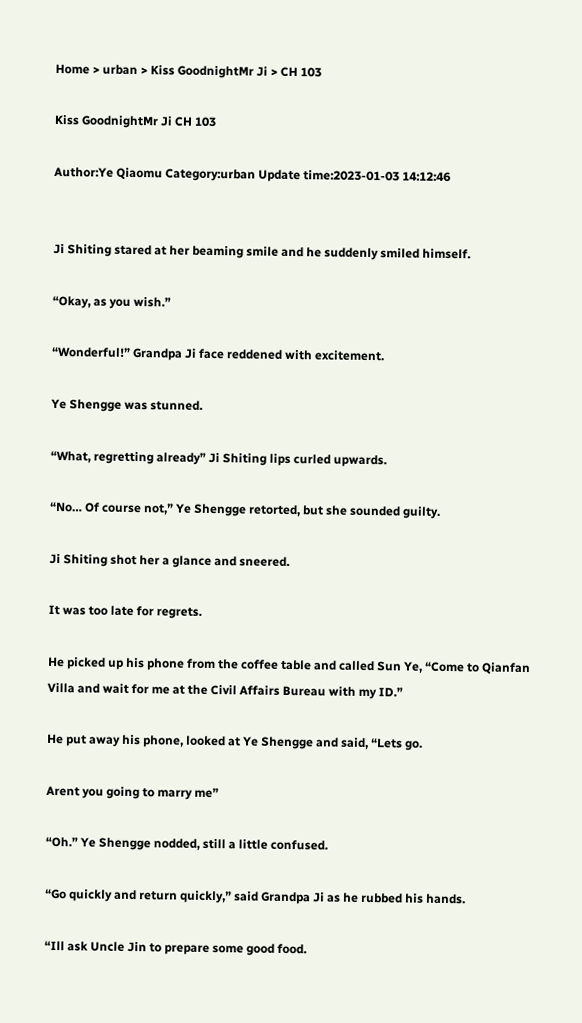Home > urban > Kiss GoodnightMr Ji > CH 103

Kiss GoodnightMr Ji CH 103

Author:Ye Qiaomu Category:urban Update time:2023-01-03 14:12:46


Ji Shiting stared at her beaming smile and he suddenly smiled himself.

“Okay, as you wish.”

“Wonderful!” Grandpa Ji face reddened with excitement.

Ye Shengge was stunned.

“What, regretting already” Ji Shiting lips curled upwards.

“No… Of course not,” Ye Shengge retorted, but she sounded guilty.

Ji Shiting shot her a glance and sneered.

It was too late for regrets.

He picked up his phone from the coffee table and called Sun Ye, “Come to Qianfan Villa and wait for me at the Civil Affairs Bureau with my ID.”

He put away his phone, looked at Ye Shengge and said, “Lets go.

Arent you going to marry me”

“Oh.” Ye Shengge nodded, still a little confused.

“Go quickly and return quickly,” said Grandpa Ji as he rubbed his hands.

“Ill ask Uncle Jin to prepare some good food.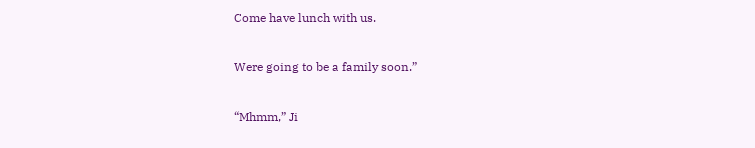Come have lunch with us.

Were going to be a family soon.”

“Mhmm,” Ji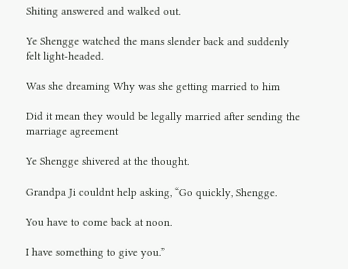Shiting answered and walked out.

Ye Shengge watched the mans slender back and suddenly felt light-headed.

Was she dreaming Why was she getting married to him

Did it mean they would be legally married after sending the marriage agreement

Ye Shengge shivered at the thought.

Grandpa Ji couldnt help asking, “Go quickly, Shengge.

You have to come back at noon.

I have something to give you.”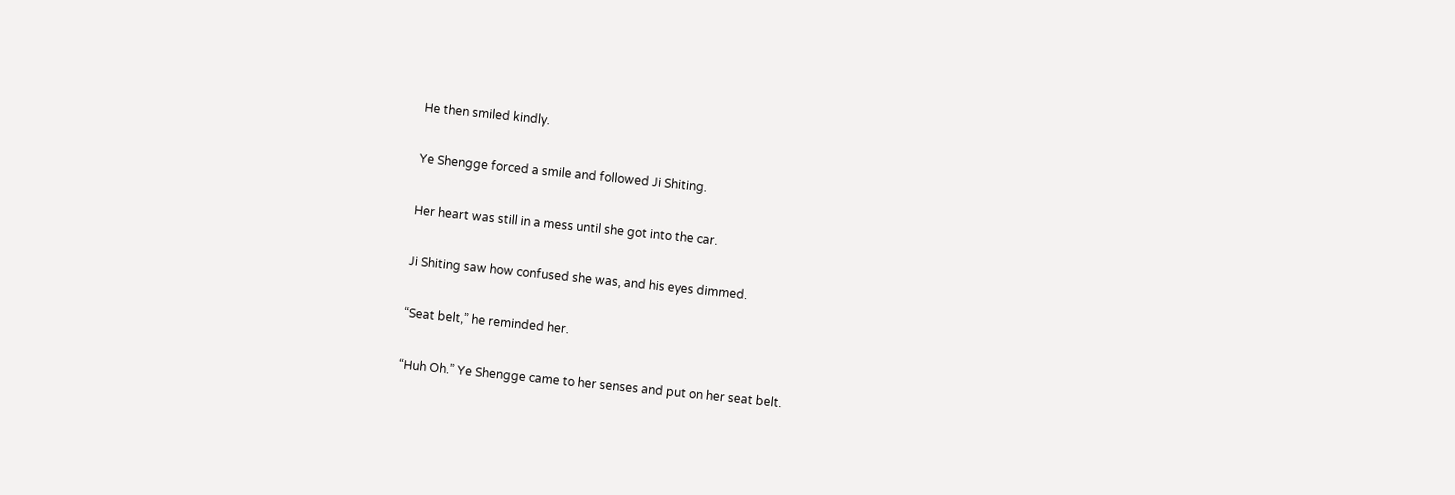He then smiled kindly.

Ye Shengge forced a smile and followed Ji Shiting.

Her heart was still in a mess until she got into the car.

Ji Shiting saw how confused she was, and his eyes dimmed.

“Seat belt,” he reminded her.

“Huh Oh.” Ye Shengge came to her senses and put on her seat belt.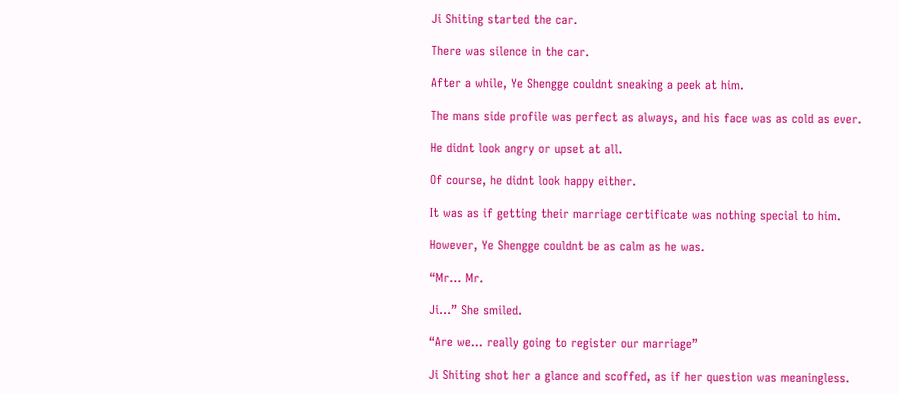Ji Shiting started the car.

There was silence in the car.

After a while, Ye Shengge couldnt sneaking a peek at him.

The mans side profile was perfect as always, and his face was as cold as ever.

He didnt look angry or upset at all.

Of course, he didnt look happy either.

It was as if getting their marriage certificate was nothing special to him.

However, Ye Shengge couldnt be as calm as he was.

“Mr… Mr.

Ji…” She smiled.

“Are we… really going to register our marriage”

Ji Shiting shot her a glance and scoffed, as if her question was meaningless.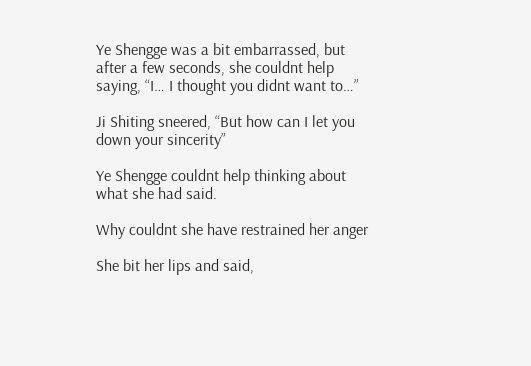Ye Shengge was a bit embarrassed, but after a few seconds, she couldnt help saying, “I… I thought you didnt want to…”

Ji Shiting sneered, “But how can I let you down your sincerity”

Ye Shengge couldnt help thinking about what she had said.

Why couldnt she have restrained her anger

She bit her lips and said,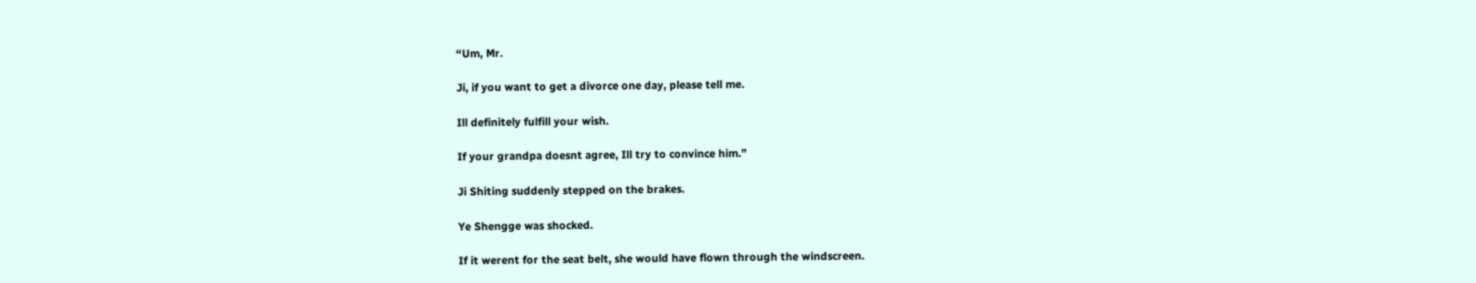“Um, Mr.

Ji, if you want to get a divorce one day, please tell me.

Ill definitely fulfill your wish.

If your grandpa doesnt agree, Ill try to convince him.”

Ji Shiting suddenly stepped on the brakes.

Ye Shengge was shocked.

If it werent for the seat belt, she would have flown through the windscreen.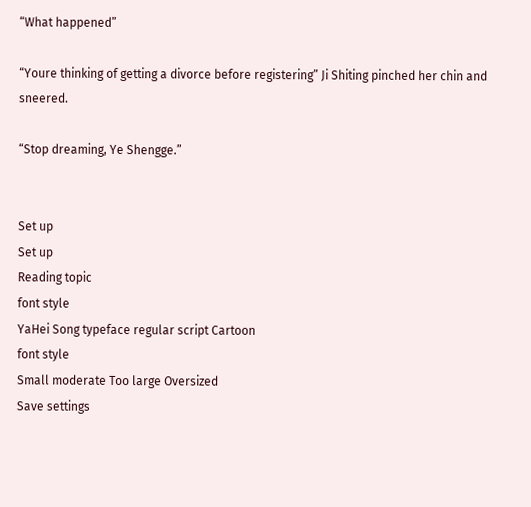“What happened”

“Youre thinking of getting a divorce before registering” Ji Shiting pinched her chin and sneered.

“Stop dreaming, Ye Shengge.”


Set up
Set up
Reading topic
font style
YaHei Song typeface regular script Cartoon
font style
Small moderate Too large Oversized
Save settings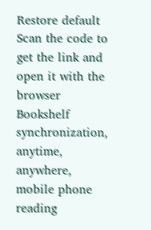Restore default
Scan the code to get the link and open it with the browser
Bookshelf synchronization, anytime, anywhere, mobile phone reading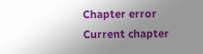Chapter error
Current chapter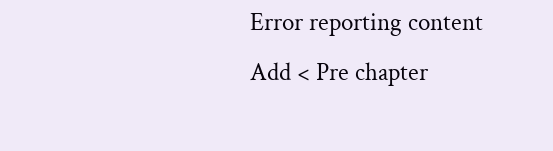Error reporting content
Add < Pre chapter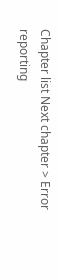Chapter list Next chapter > Error reporting